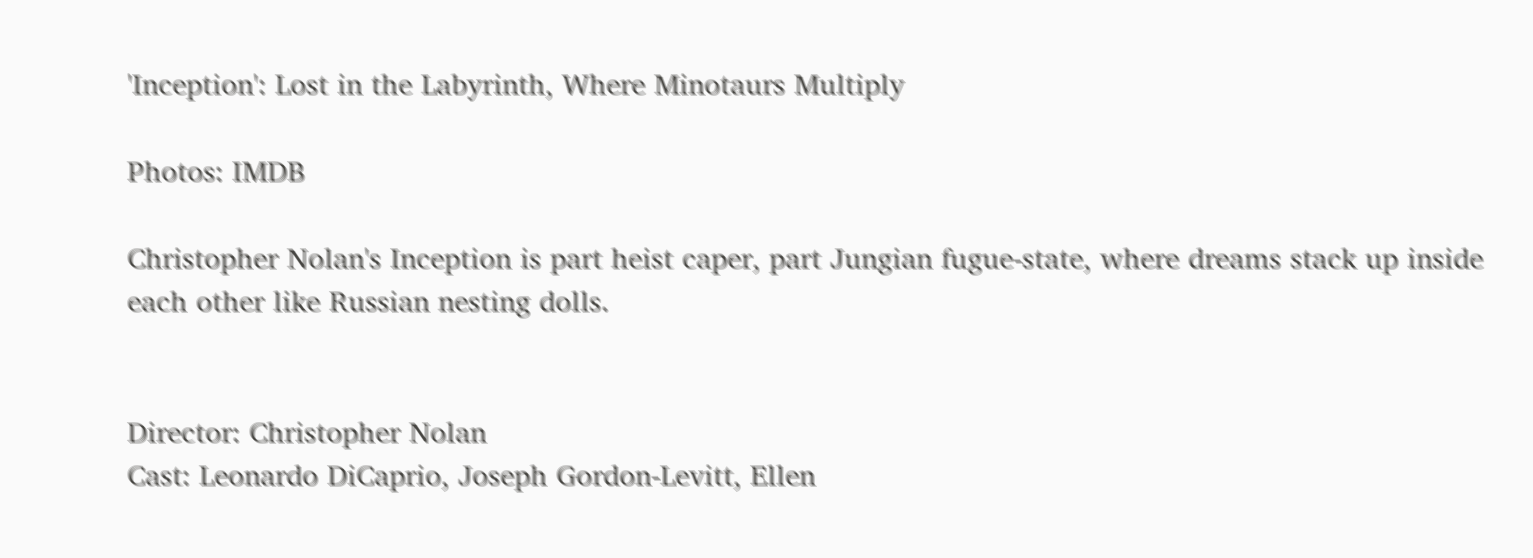'Inception': Lost in the Labyrinth, Where Minotaurs Multiply

Photos: IMDB

Christopher Nolan's Inception is part heist caper, part Jungian fugue-state, where dreams stack up inside each other like Russian nesting dolls.


Director: Christopher Nolan
Cast: Leonardo DiCaprio, Joseph Gordon-Levitt, Ellen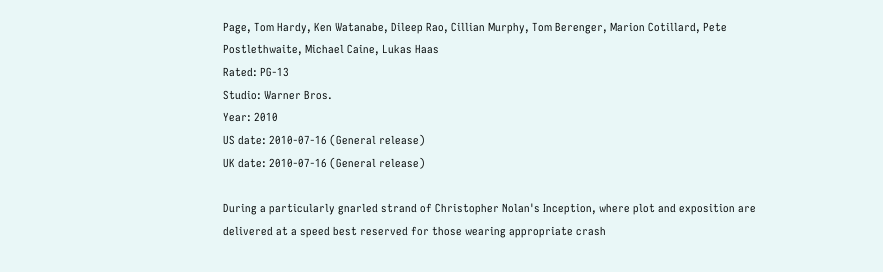Page, Tom Hardy, Ken Watanabe, Dileep Rao, Cillian Murphy, Tom Berenger, Marion Cotillard, Pete Postlethwaite, Michael Caine, Lukas Haas
Rated: PG-13
Studio: Warner Bros.
Year: 2010
US date: 2010-07-16 (General release)
UK date: 2010-07-16 (General release)

During a particularly gnarled strand of Christopher Nolan's Inception, where plot and exposition are delivered at a speed best reserved for those wearing appropriate crash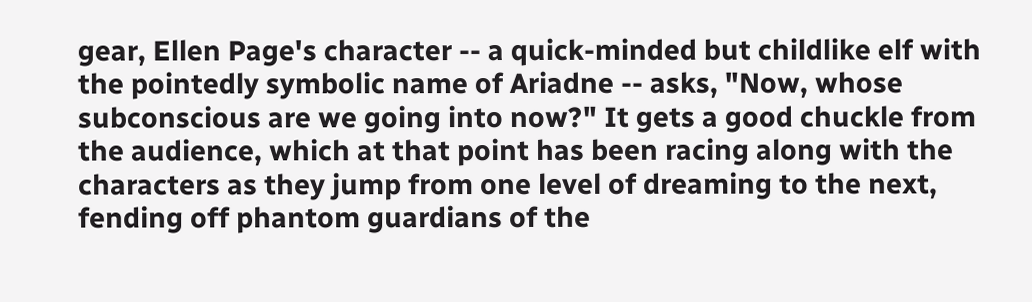gear, Ellen Page's character -- a quick-minded but childlike elf with the pointedly symbolic name of Ariadne -- asks, "Now, whose subconscious are we going into now?" It gets a good chuckle from the audience, which at that point has been racing along with the characters as they jump from one level of dreaming to the next, fending off phantom guardians of the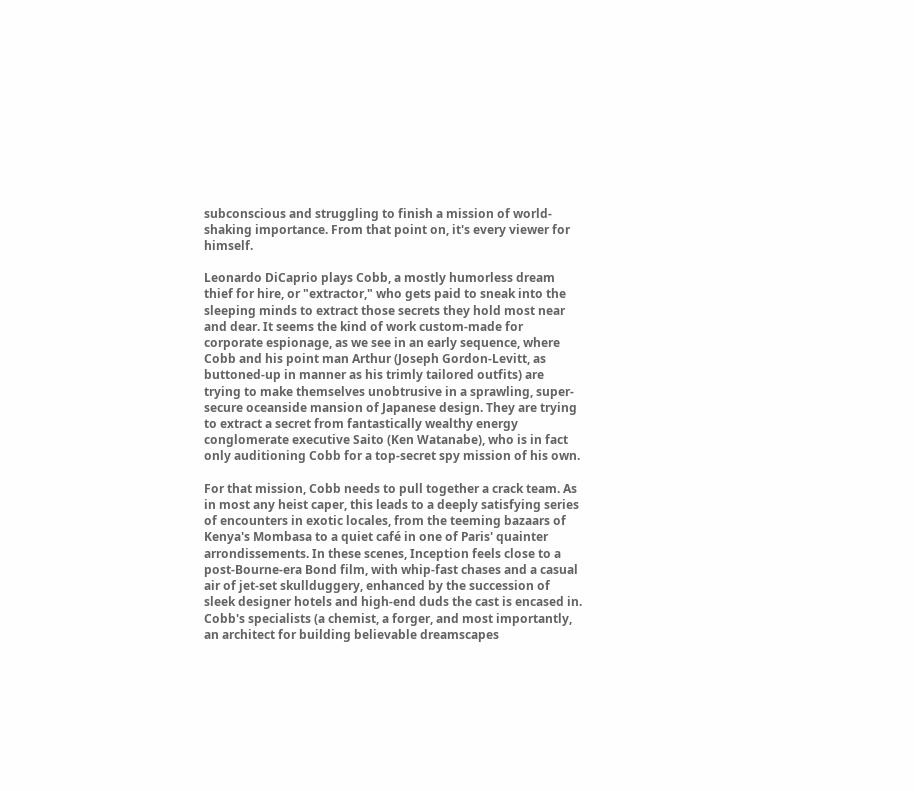subconscious and struggling to finish a mission of world-shaking importance. From that point on, it's every viewer for himself.

Leonardo DiCaprio plays Cobb, a mostly humorless dream thief for hire, or "extractor," who gets paid to sneak into the sleeping minds to extract those secrets they hold most near and dear. It seems the kind of work custom-made for corporate espionage, as we see in an early sequence, where Cobb and his point man Arthur (Joseph Gordon-Levitt, as buttoned-up in manner as his trimly tailored outfits) are trying to make themselves unobtrusive in a sprawling, super-secure oceanside mansion of Japanese design. They are trying to extract a secret from fantastically wealthy energy conglomerate executive Saito (Ken Watanabe), who is in fact only auditioning Cobb for a top-secret spy mission of his own.

For that mission, Cobb needs to pull together a crack team. As in most any heist caper, this leads to a deeply satisfying series of encounters in exotic locales, from the teeming bazaars of Kenya's Mombasa to a quiet café in one of Paris' quainter arrondissements. In these scenes, Inception feels close to a post-Bourne-era Bond film, with whip-fast chases and a casual air of jet-set skullduggery, enhanced by the succession of sleek designer hotels and high-end duds the cast is encased in. Cobb's specialists (a chemist, a forger, and most importantly, an architect for building believable dreamscapes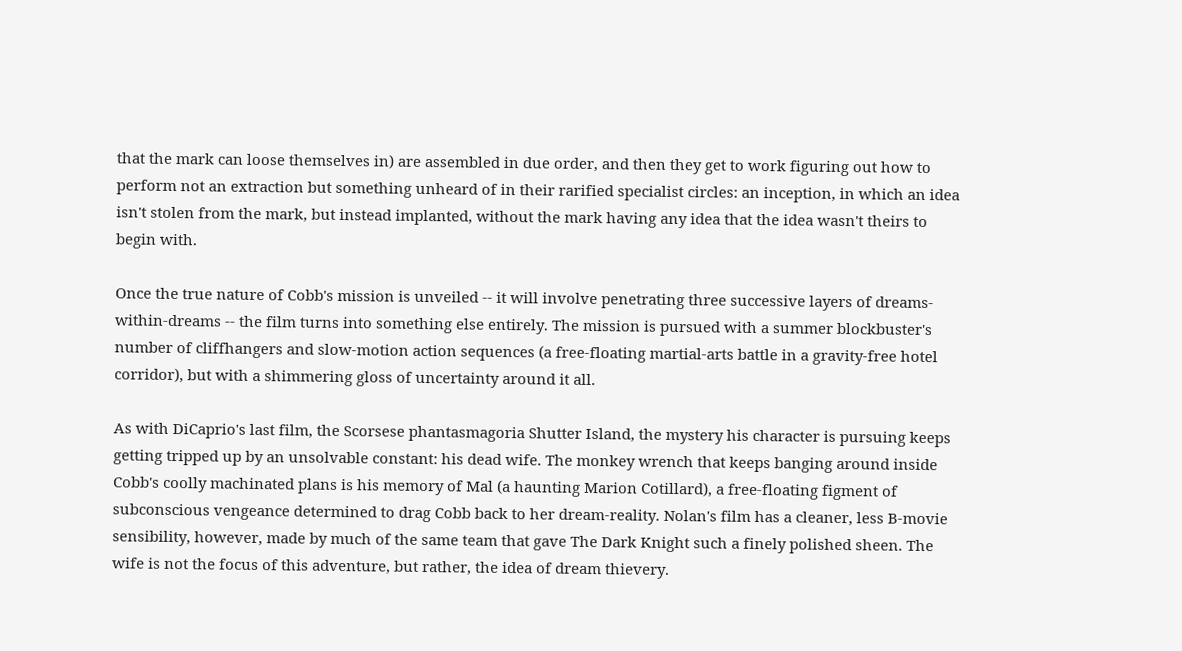that the mark can loose themselves in) are assembled in due order, and then they get to work figuring out how to perform not an extraction but something unheard of in their rarified specialist circles: an inception, in which an idea isn't stolen from the mark, but instead implanted, without the mark having any idea that the idea wasn't theirs to begin with.

Once the true nature of Cobb's mission is unveiled -- it will involve penetrating three successive layers of dreams-within-dreams -- the film turns into something else entirely. The mission is pursued with a summer blockbuster's number of cliffhangers and slow-motion action sequences (a free-floating martial-arts battle in a gravity-free hotel corridor), but with a shimmering gloss of uncertainty around it all.

As with DiCaprio's last film, the Scorsese phantasmagoria Shutter Island, the mystery his character is pursuing keeps getting tripped up by an unsolvable constant: his dead wife. The monkey wrench that keeps banging around inside Cobb's coolly machinated plans is his memory of Mal (a haunting Marion Cotillard), a free-floating figment of subconscious vengeance determined to drag Cobb back to her dream-reality. Nolan's film has a cleaner, less B-movie sensibility, however, made by much of the same team that gave The Dark Knight such a finely polished sheen. The wife is not the focus of this adventure, but rather, the idea of dream thievery.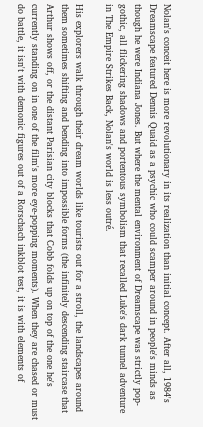Nolan's conceit here is more revolutionary in its realization than initial concept. After all, 1984's Dreamscape featured Dennis Quaid as a psychic who could scamper around in people's minds as though he were Indiana Jones. But where the mental environment of Dreamscape was strictly pop-gothic, all flickering shadows and portentous symbolism that recalled Luke's dark tunnel adventure in The Empire Strikes Back, Nolan's world is less outré.

His explorers walk through their dream worlds like tourists out for a stroll, the landscapes around them sometimes shifting and bending into impossible forms (the infinitely descending staircase that Arthur shows off, or the distant Parisian city blocks that Cobb folds up on top of the one he's currently standing on in one of the film's more eye-popping moments). When they are chased or must do battle, it isn't with demonic figures out of a Rorschach inkblot test, it is with elements of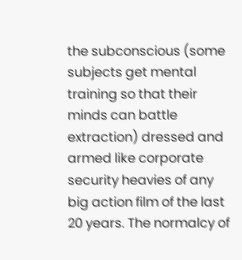the subconscious (some subjects get mental training so that their minds can battle extraction) dressed and armed like corporate security heavies of any big action film of the last 20 years. The normalcy of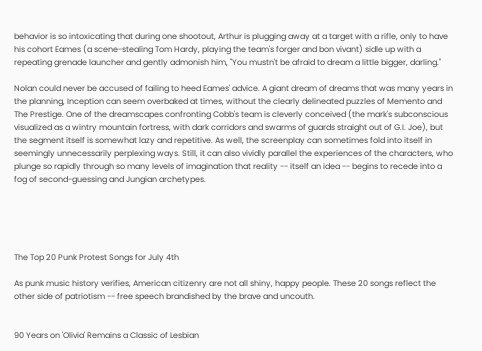behavior is so intoxicating that during one shootout, Arthur is plugging away at a target with a rifle, only to have his cohort Eames (a scene-stealing Tom Hardy, playing the team's forger and bon vivant) sidle up with a repeating grenade launcher and gently admonish him, "You mustn't be afraid to dream a little bigger, darling."

Nolan could never be accused of failing to heed Eames' advice. A giant dream of dreams that was many years in the planning, Inception can seem overbaked at times, without the clearly delineated puzzles of Memento and The Prestige. One of the dreamscapes confronting Cobb's team is cleverly conceived (the mark's subconscious visualized as a wintry mountain fortress, with dark corridors and swarms of guards straight out of G.I. Joe), but the segment itself is somewhat lazy and repetitive. As well, the screenplay can sometimes fold into itself in seemingly unnecessarily perplexing ways. Still, it can also vividly parallel the experiences of the characters, who plunge so rapidly through so many levels of imagination that reality -- itself an idea -- begins to recede into a fog of second-guessing and Jungian archetypes.





The Top 20 Punk Protest Songs for July 4th

As punk music history verifies, American citizenry are not all shiny, happy people. These 20 songs reflect the other side of patriotism -- free speech brandished by the brave and uncouth.


90 Years on 'Olivia' Remains a Classic of Lesbian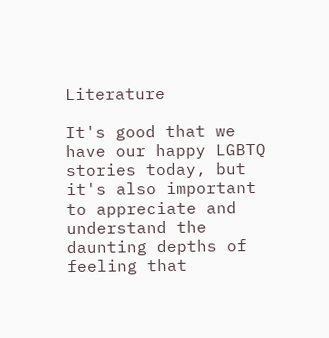Literature

It's good that we have our happy LGBTQ stories today, but it's also important to appreciate and understand the daunting depths of feeling that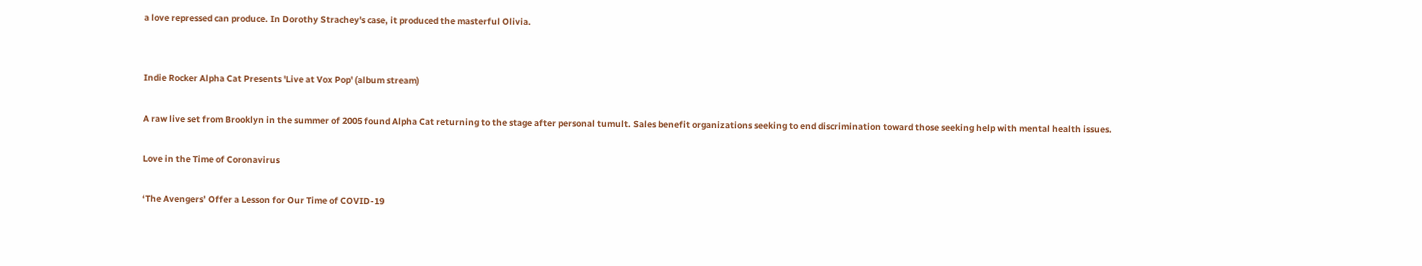a love repressed can produce. In Dorothy Strachey's case, it produced the masterful Olivia.


Indie Rocker Alpha Cat Presents 'Live at Vox Pop' (album stream)

A raw live set from Brooklyn in the summer of 2005 found Alpha Cat returning to the stage after personal tumult. Sales benefit organizations seeking to end discrimination toward those seeking help with mental health issues.

Love in the Time of Coronavirus

‘The Avengers’ Offer a Lesson for Our Time of COVID-19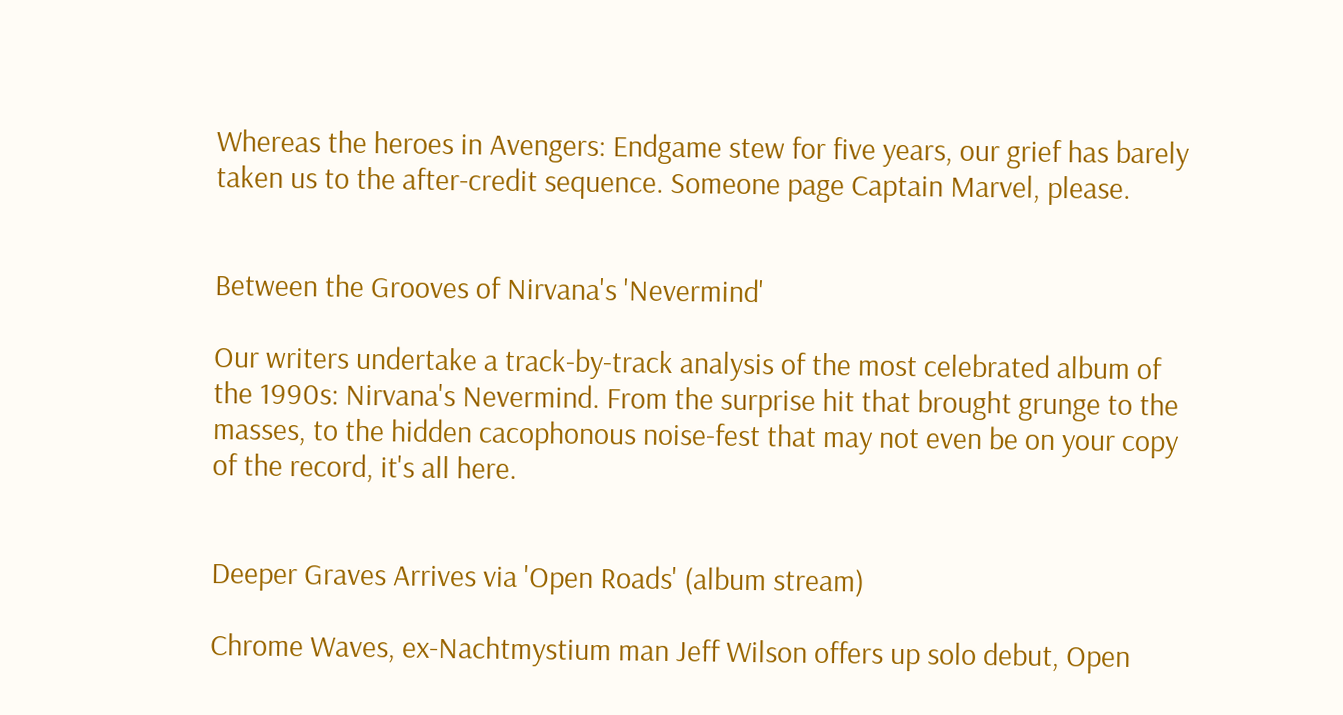Whereas the heroes in Avengers: Endgame stew for five years, our grief has barely taken us to the after-credit sequence. Someone page Captain Marvel, please.


Between the Grooves of Nirvana's 'Nevermind'

Our writers undertake a track-by-track analysis of the most celebrated album of the 1990s: Nirvana's Nevermind. From the surprise hit that brought grunge to the masses, to the hidden cacophonous noise-fest that may not even be on your copy of the record, it's all here.


Deeper Graves Arrives via 'Open Roads' (album stream)

Chrome Waves, ex-Nachtmystium man Jeff Wilson offers up solo debut, Open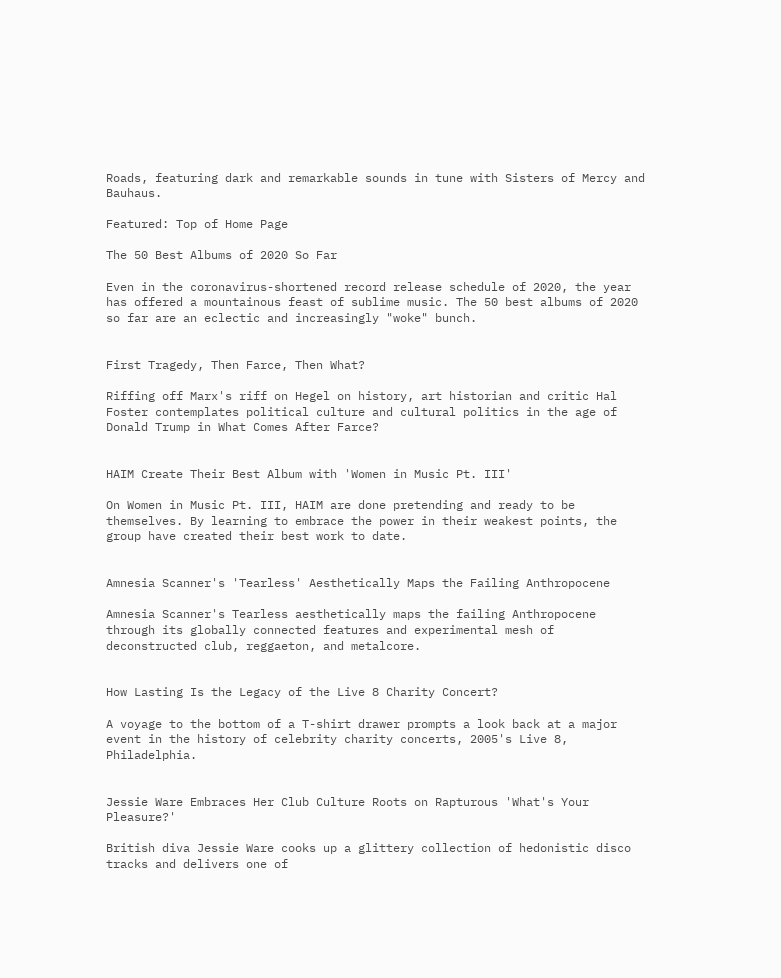Roads, featuring dark and remarkable sounds in tune with Sisters of Mercy and Bauhaus.

Featured: Top of Home Page

The 50 Best Albums of 2020 So Far

Even in the coronavirus-shortened record release schedule of 2020, the year has offered a mountainous feast of sublime music. The 50 best albums of 2020 so far are an eclectic and increasingly "woke" bunch.


First Tragedy, Then Farce, Then What?

Riffing off Marx's riff on Hegel on history, art historian and critic Hal Foster contemplates political culture and cultural politics in the age of Donald Trump in What Comes After Farce?


HAIM Create Their Best Album with 'Women in Music Pt. III'

On Women in Music Pt. III, HAIM are done pretending and ready to be themselves. By learning to embrace the power in their weakest points, the group have created their best work to date.


Amnesia Scanner's 'Tearless' Aesthetically Maps the Failing Anthropocene

Amnesia Scanner's Tearless aesthetically maps the failing Anthropocene through its globally connected features and experimental mesh of deconstructed club, reggaeton, and metalcore.


How Lasting Is the Legacy of the Live 8 Charity Concert?

A voyage to the bottom of a T-shirt drawer prompts a look back at a major event in the history of celebrity charity concerts, 2005's Live 8, Philadelphia.


Jessie Ware Embraces Her Club Culture Roots on Rapturous 'What's Your Pleasure?'

British diva Jessie Ware cooks up a glittery collection of hedonistic disco tracks and delivers one of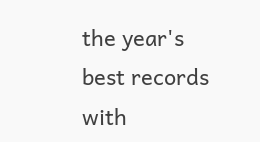the year's best records with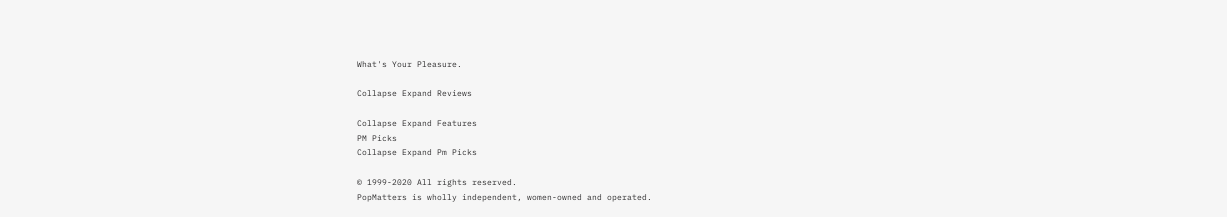What's Your Pleasure.

Collapse Expand Reviews

Collapse Expand Features
PM Picks
Collapse Expand Pm Picks

© 1999-2020 All rights reserved.
PopMatters is wholly independent, women-owned and operated.